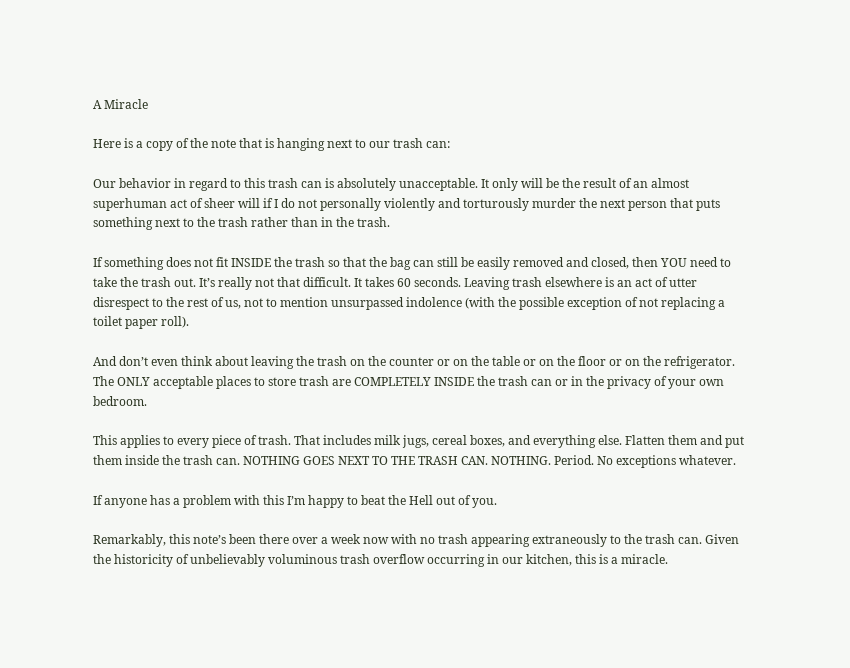A Miracle

Here is a copy of the note that is hanging next to our trash can:

Our behavior in regard to this trash can is absolutely unacceptable. It only will be the result of an almost superhuman act of sheer will if I do not personally violently and torturously murder the next person that puts something next to the trash rather than in the trash.

If something does not fit INSIDE the trash so that the bag can still be easily removed and closed, then YOU need to take the trash out. It’s really not that difficult. It takes 60 seconds. Leaving trash elsewhere is an act of utter disrespect to the rest of us, not to mention unsurpassed indolence (with the possible exception of not replacing a toilet paper roll).

And don’t even think about leaving the trash on the counter or on the table or on the floor or on the refrigerator. The ONLY acceptable places to store trash are COMPLETELY INSIDE the trash can or in the privacy of your own bedroom.

This applies to every piece of trash. That includes milk jugs, cereal boxes, and everything else. Flatten them and put them inside the trash can. NOTHING GOES NEXT TO THE TRASH CAN. NOTHING. Period. No exceptions whatever.

If anyone has a problem with this I’m happy to beat the Hell out of you.

Remarkably, this note’s been there over a week now with no trash appearing extraneously to the trash can. Given the historicity of unbelievably voluminous trash overflow occurring in our kitchen, this is a miracle.